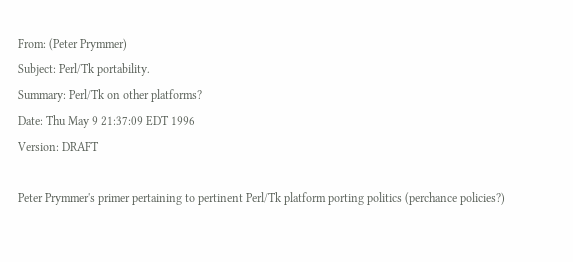From: (Peter Prymmer)
Subject: Perl/Tk portability.
Summary: Perl/Tk on other platforms?
Date: Thu May 9 21:37:09 EDT 1996
Version: DRAFT

Peter Prymmer's primer pertaining to pertinent Perl/Tk platform porting politics (perchance policies?)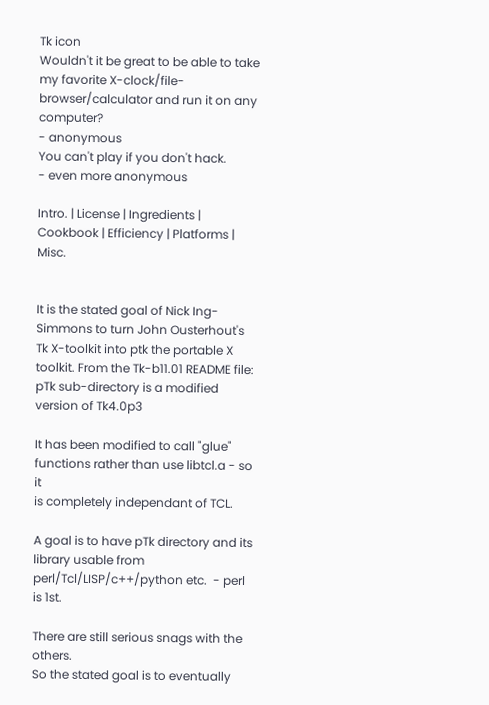Tk icon
Wouldn't it be great to be able to take my favorite X-clock/file-browser/calculator and run it on any computer?
- anonymous
You can't play if you don't hack.
- even more anonymous

Intro. | License | Ingredients | Cookbook | Efficiency | Platforms | Misc.


It is the stated goal of Nick Ing-Simmons to turn John Ousterhout's Tk X-toolkit into ptk the portable X toolkit. From the Tk-b11.01 README file:
pTk sub-directory is a modified version of Tk4.0p3

It has been modified to call "glue" functions rather than use libtcl.a - so it
is completely independant of TCL.

A goal is to have pTk directory and its library usable from
perl/Tcl/LISP/c++/python etc.  - perl is 1st.

There are still serious snags with the others.
So the stated goal is to eventually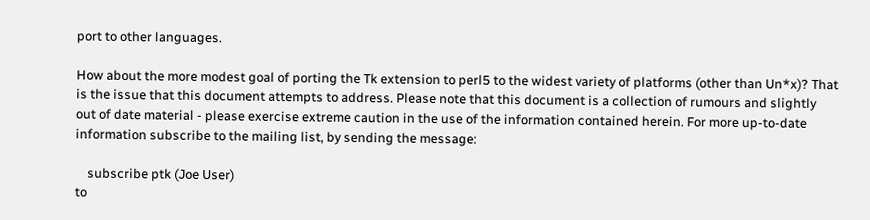port to other languages.

How about the more modest goal of porting the Tk extension to perl5 to the widest variety of platforms (other than Un*x)? That is the issue that this document attempts to address. Please note that this document is a collection of rumours and slightly out of date material - please exercise extreme caution in the use of the information contained herein. For more up-to-date information subscribe to the mailing list, by sending the message:

    subscribe ptk (Joe User)
to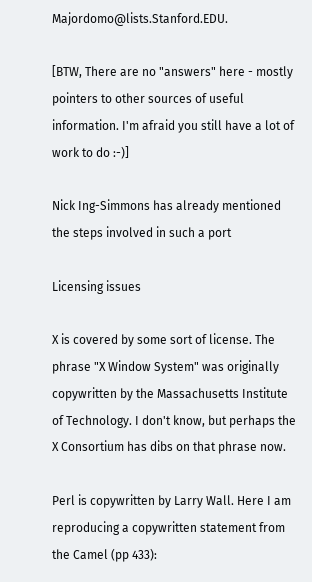Majordomo@lists.Stanford.EDU.

[BTW, There are no "answers" here - mostly pointers to other sources of useful information. I'm afraid you still have a lot of work to do :-)]

Nick Ing-Simmons has already mentioned the steps involved in such a port

Licensing issues

X is covered by some sort of license. The phrase "X Window System" was originally copywritten by the Massachusetts Institute of Technology. I don't know, but perhaps the X Consortium has dibs on that phrase now.

Perl is copywritten by Larry Wall. Here I am reproducing a copywritten statement from the Camel (pp 433):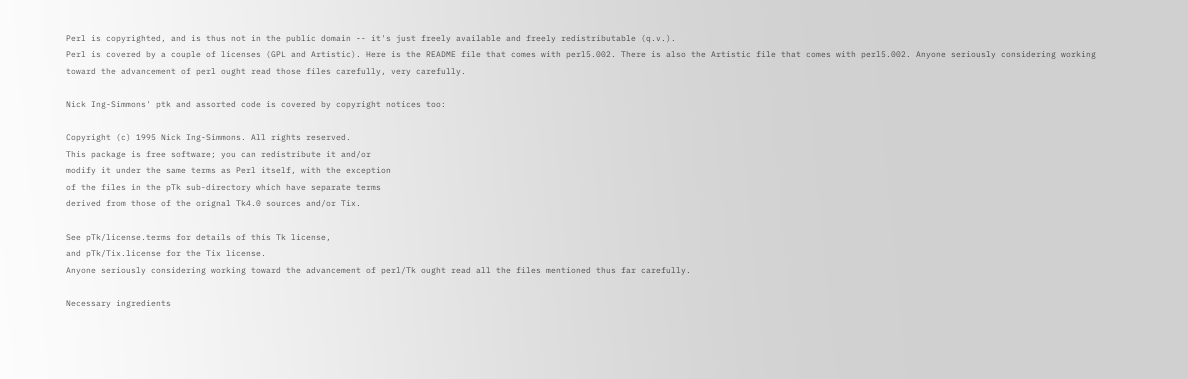Perl is copyrighted, and is thus not in the public domain -- it's just freely available and freely redistributable (q.v.).
Perl is covered by a couple of licenses (GPL and Artistic). Here is the README file that comes with perl5.002. There is also the Artistic file that comes with perl5.002. Anyone seriously considering working toward the advancement of perl ought read those files carefully, very carefully.

Nick Ing-Simmons' ptk and assorted code is covered by copyright notices too:

Copyright (c) 1995 Nick Ing-Simmons. All rights reserved.
This package is free software; you can redistribute it and/or
modify it under the same terms as Perl itself, with the exception
of the files in the pTk sub-directory which have separate terms
derived from those of the orignal Tk4.0 sources and/or Tix.

See pTk/license.terms for details of this Tk license,
and pTk/Tix.license for the Tix license.
Anyone seriously considering working toward the advancement of perl/Tk ought read all the files mentioned thus far carefully.

Necessary ingredients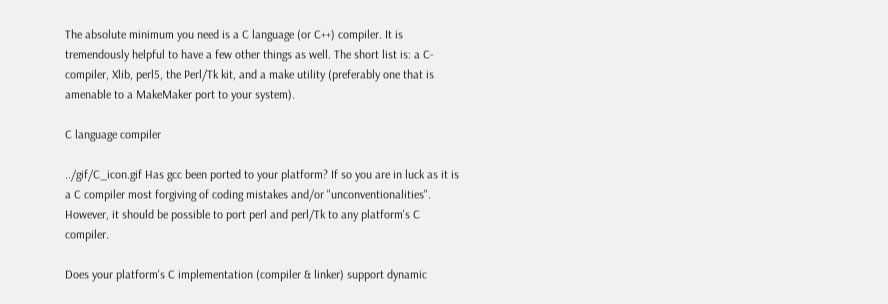The absolute minimum you need is a C language (or C++) compiler. It is tremendously helpful to have a few other things as well. The short list is: a C-compiler, Xlib, perl5, the Perl/Tk kit, and a make utility (preferably one that is amenable to a MakeMaker port to your system).

C language compiler

../gif/C_icon.gif Has gcc been ported to your platform? If so you are in luck as it is a C compiler most forgiving of coding mistakes and/or "unconventionalities". However, it should be possible to port perl and perl/Tk to any platform's C compiler.

Does your platform's C implementation (compiler & linker) support dynamic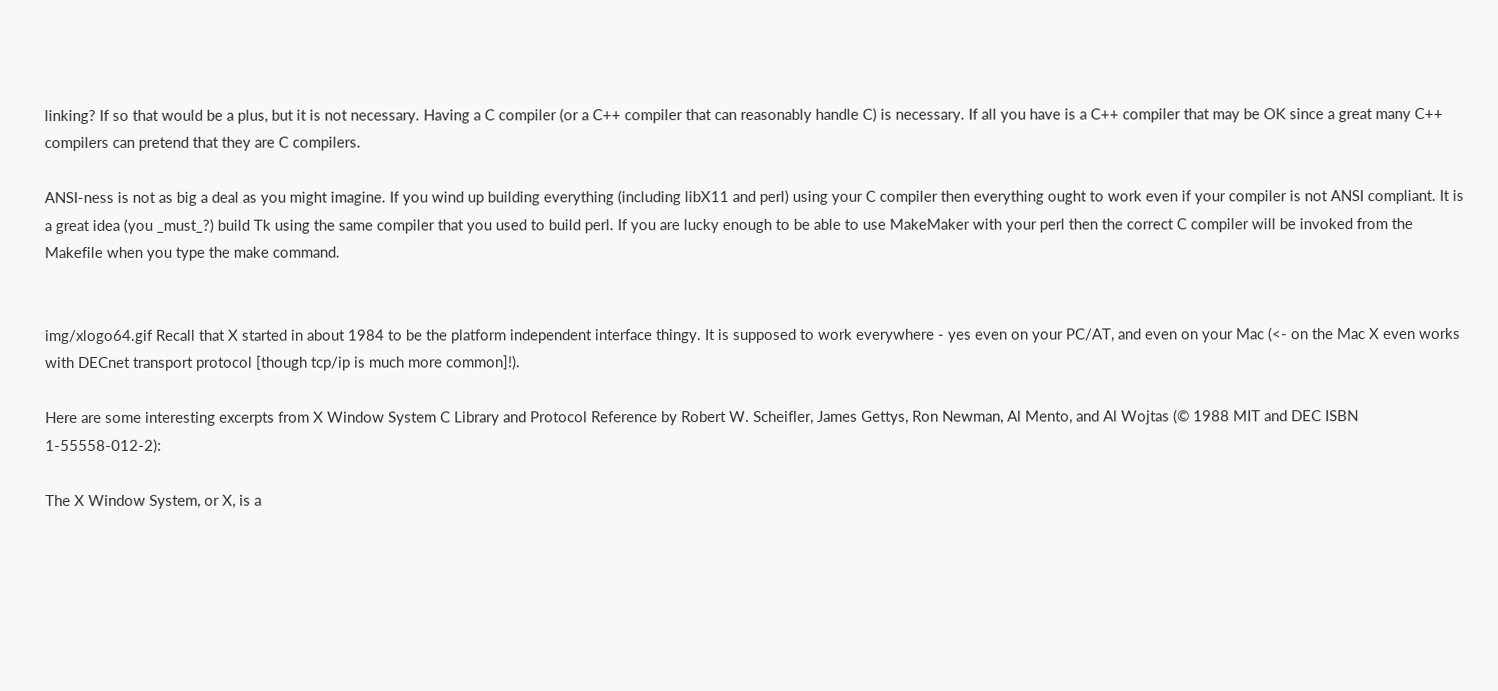linking? If so that would be a plus, but it is not necessary. Having a C compiler (or a C++ compiler that can reasonably handle C) is necessary. If all you have is a C++ compiler that may be OK since a great many C++ compilers can pretend that they are C compilers.

ANSI-ness is not as big a deal as you might imagine. If you wind up building everything (including libX11 and perl) using your C compiler then everything ought to work even if your compiler is not ANSI compliant. It is a great idea (you _must_?) build Tk using the same compiler that you used to build perl. If you are lucky enough to be able to use MakeMaker with your perl then the correct C compiler will be invoked from the Makefile when you type the make command.


img/xlogo64.gif Recall that X started in about 1984 to be the platform independent interface thingy. It is supposed to work everywhere - yes even on your PC/AT, and even on your Mac (<- on the Mac X even works with DECnet transport protocol [though tcp/ip is much more common]!).

Here are some interesting excerpts from X Window System C Library and Protocol Reference by Robert W. Scheifler, James Gettys, Ron Newman, Al Mento, and Al Wojtas (© 1988 MIT and DEC ISBN 1-55558-012-2):

The X Window System, or X, is a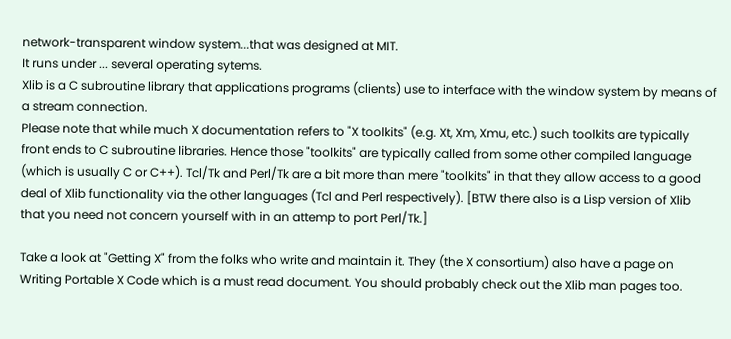network-transparent window system...that was designed at MIT.
It runs under ... several operating sytems.
Xlib is a C subroutine library that applications programs (clients) use to interface with the window system by means of a stream connection.
Please note that while much X documentation refers to "X toolkits" (e.g. Xt, Xm, Xmu, etc.) such toolkits are typically front ends to C subroutine libraries. Hence those "toolkits" are typically called from some other compiled language (which is usually C or C++). Tcl/Tk and Perl/Tk are a bit more than mere "toolkits" in that they allow access to a good deal of Xlib functionality via the other languages (Tcl and Perl respectively). [BTW there also is a Lisp version of Xlib that you need not concern yourself with in an attemp to port Perl/Tk.]

Take a look at "Getting X" from the folks who write and maintain it. They (the X consortium) also have a page on Writing Portable X Code which is a must read document. You should probably check out the Xlib man pages too.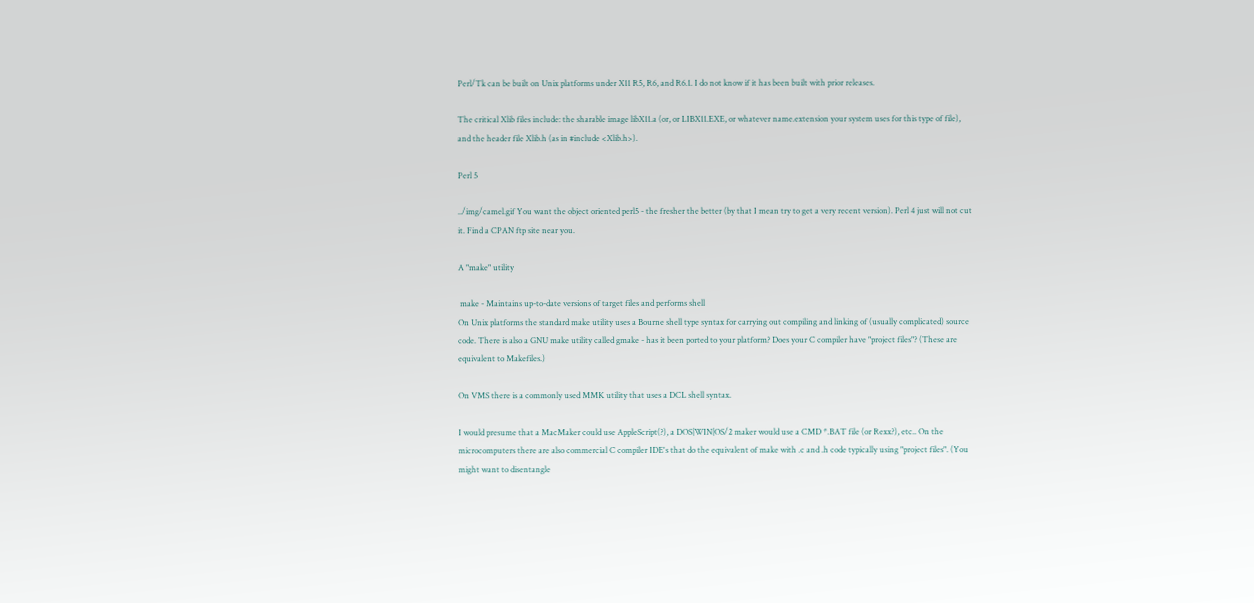Perl/Tk can be built on Unix platforms under X11 R5, R6, and R6.1. I do not know if it has been built with prior releases.

The critical Xlib files include: the sharable image libX11.a (or, or LIBX11.EXE, or whatever name.extension your system uses for this type of file), and the header file Xlib.h (as in #include <Xlib.h>).

Perl 5

../img/camel.gif You want the object oriented perl5 - the fresher the better (by that I mean try to get a very recent version). Perl 4 just will not cut it. Find a CPAN ftp site near you.

A "make" utility

 make - Maintains up-to-date versions of target files and performs shell
On Unix platforms the standard make utility uses a Bourne shell type syntax for carrying out compiling and linking of (usually complicated) source code. There is also a GNU make utility called gmake - has it been ported to your platform? Does your C compiler have "project files"? (These are equivalent to Makefiles.)

On VMS there is a commonly used MMK utility that uses a DCL shell syntax.

I would presume that a MacMaker could use AppleScript(?), a DOS|WIN|OS/2 maker would use a CMD *.BAT file (or Rexx?), etc.. On the microcomputers there are also commercial C compiler IDE's that do the equivalent of make with .c and .h code typically using "project files". (You might want to disentangle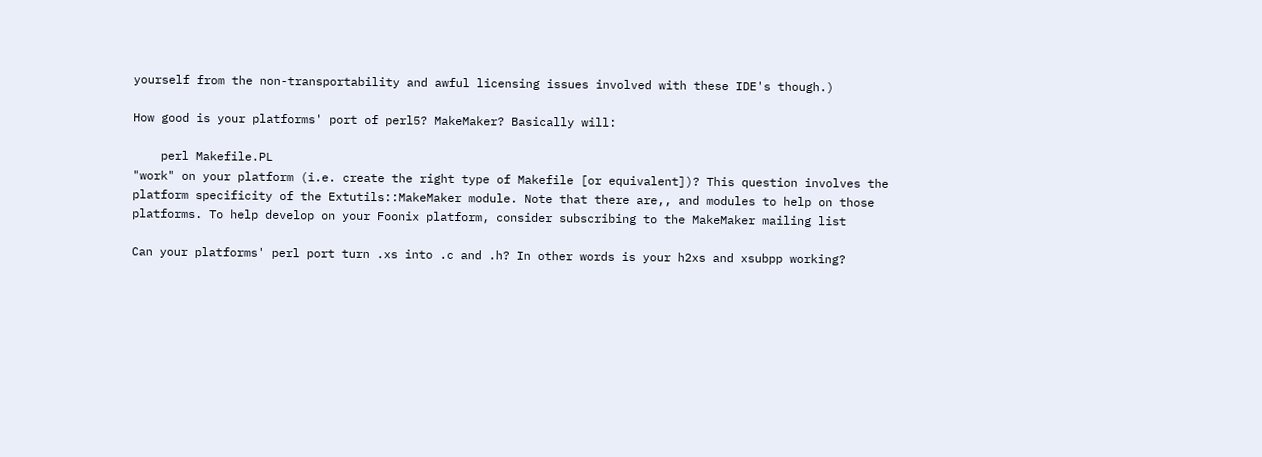yourself from the non-transportability and awful licensing issues involved with these IDE's though.)

How good is your platforms' port of perl5? MakeMaker? Basically will:

    perl Makefile.PL
"work" on your platform (i.e. create the right type of Makefile [or equivalent])? This question involves the platform specificity of the Extutils::MakeMaker module. Note that there are,, and modules to help on those platforms. To help develop on your Foonix platform, consider subscribing to the MakeMaker mailing list

Can your platforms' perl port turn .xs into .c and .h? In other words is your h2xs and xsubpp working?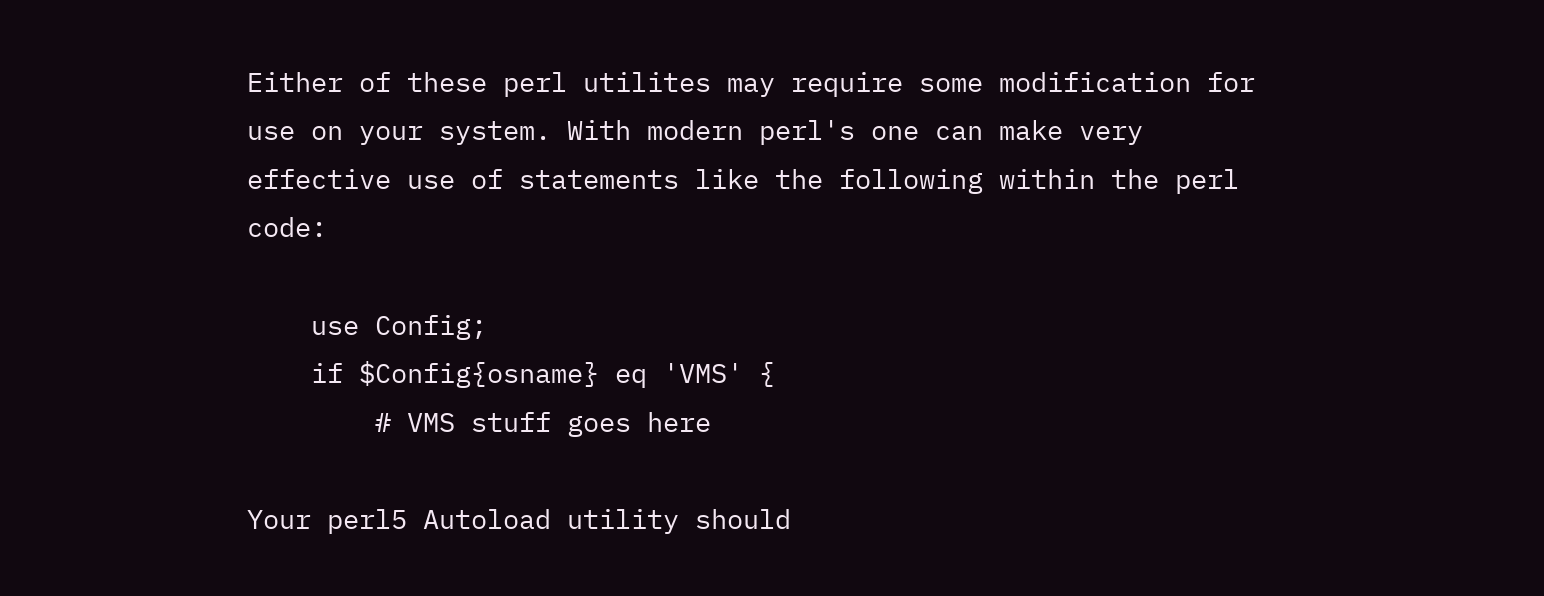Either of these perl utilites may require some modification for use on your system. With modern perl's one can make very effective use of statements like the following within the perl code:

    use Config;
    if $Config{osname} eq 'VMS' {
        # VMS stuff goes here

Your perl5 Autoload utility should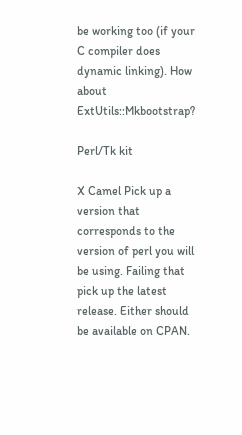be working too (if your C compiler does dynamic linking). How about ExtUtils::Mkbootstrap?

Perl/Tk kit

X Camel Pick up a version that corresponds to the version of perl you will be using. Failing that pick up the latest release. Either should be available on CPAN.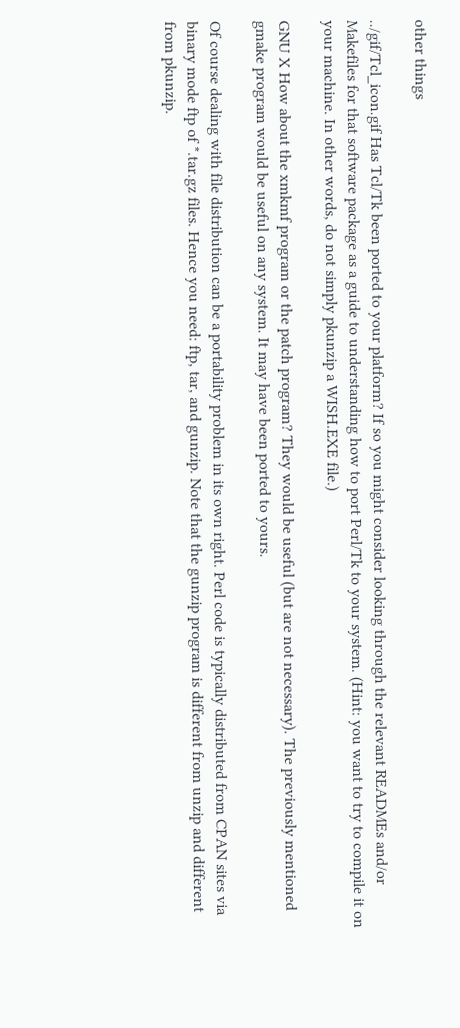other things

../gif/Tcl_icon.gif Has Tcl/Tk been ported to your platform? If so you might consider looking through the relevant READMEs and/or Makefiles for that software package as a guide to understanding how to port Perl/Tk to your system. (Hint: you want to try to compile it on your machine. In other words, do not simply pkunzip a WISH.EXE file.)

GNU X How about the xmkmf program or the patch program? They would be useful (but are not necessary). The previously mentioned gmake program would be useful on any system. It may have been ported to yours.

Of course dealing with file distribution can be a portability problem in its own right. Perl code is typically distributed from CPAN sites via binary mode ftp of *.tar.gz files. Hence you need: ftp, tar, and gunzip. Note that the gunzip program is different from unzip and different from pkunzip.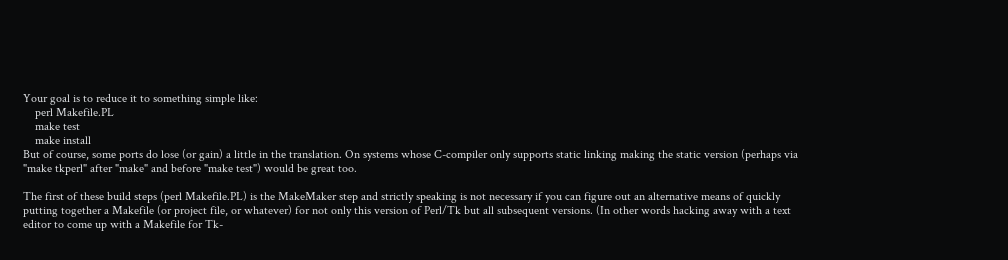Your goal is to reduce it to something simple like:
    perl Makefile.PL
    make test
    make install
But of course, some ports do lose (or gain) a little in the translation. On systems whose C-compiler only supports static linking making the static version (perhaps via "make tkperl" after "make" and before "make test") would be great too.

The first of these build steps (perl Makefile.PL) is the MakeMaker step and strictly speaking is not necessary if you can figure out an alternative means of quickly putting together a Makefile (or project file, or whatever) for not only this version of Perl/Tk but all subsequent versions. (In other words hacking away with a text editor to come up with a Makefile for Tk-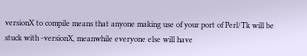versionX to compile means that anyone making use of your port of Perl/Tk will be stuck with -versionX, meanwhile everyone else will have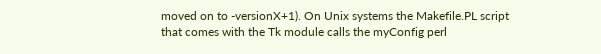moved on to -versionX+1). On Unix systems the Makefile.PL script that comes with the Tk module calls the myConfig perl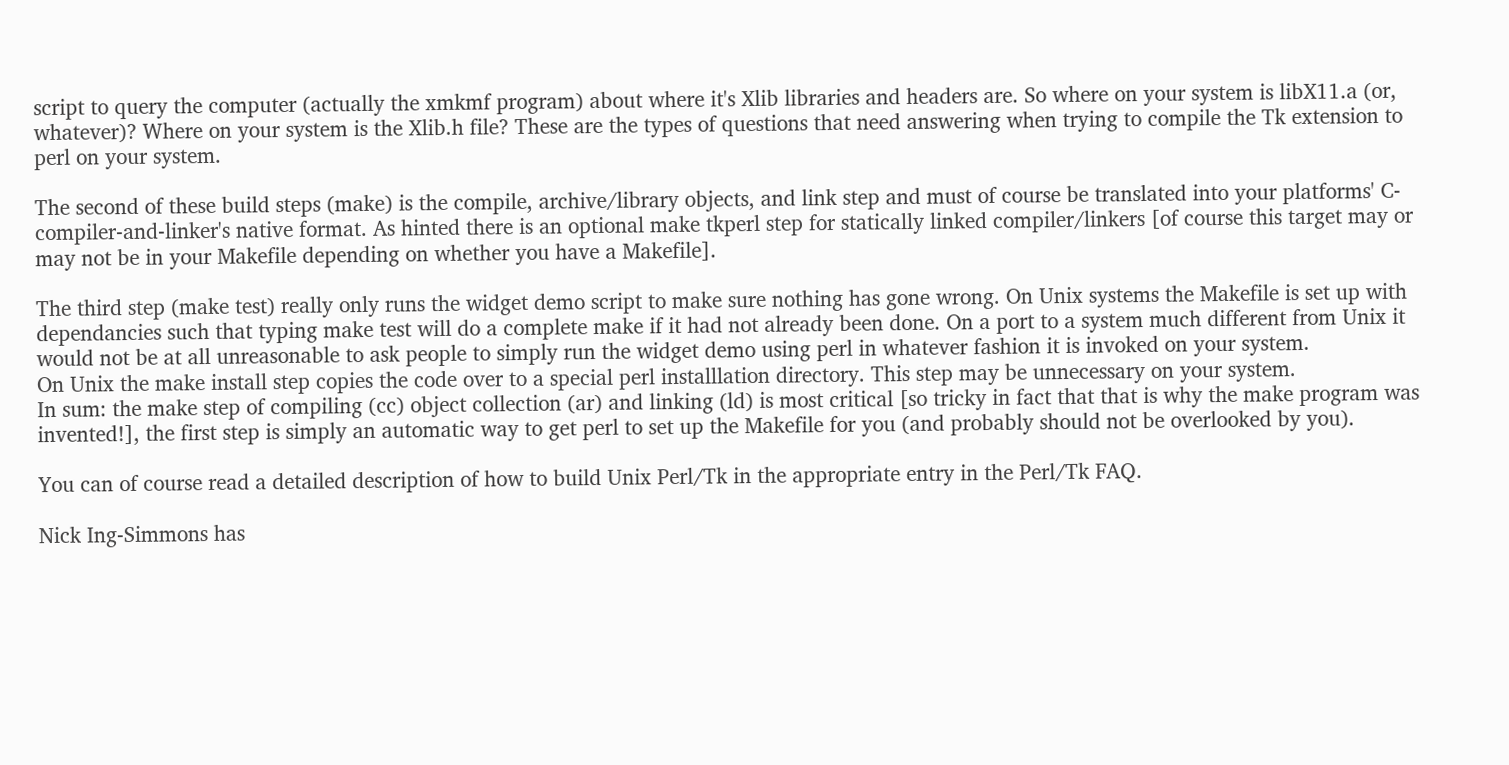script to query the computer (actually the xmkmf program) about where it's Xlib libraries and headers are. So where on your system is libX11.a (or, whatever)? Where on your system is the Xlib.h file? These are the types of questions that need answering when trying to compile the Tk extension to perl on your system.

The second of these build steps (make) is the compile, archive/library objects, and link step and must of course be translated into your platforms' C-compiler-and-linker's native format. As hinted there is an optional make tkperl step for statically linked compiler/linkers [of course this target may or may not be in your Makefile depending on whether you have a Makefile].

The third step (make test) really only runs the widget demo script to make sure nothing has gone wrong. On Unix systems the Makefile is set up with dependancies such that typing make test will do a complete make if it had not already been done. On a port to a system much different from Unix it would not be at all unreasonable to ask people to simply run the widget demo using perl in whatever fashion it is invoked on your system.
On Unix the make install step copies the code over to a special perl installlation directory. This step may be unnecessary on your system.
In sum: the make step of compiling (cc) object collection (ar) and linking (ld) is most critical [so tricky in fact that that is why the make program was invented!], the first step is simply an automatic way to get perl to set up the Makefile for you (and probably should not be overlooked by you).

You can of course read a detailed description of how to build Unix Perl/Tk in the appropriate entry in the Perl/Tk FAQ.

Nick Ing-Simmons has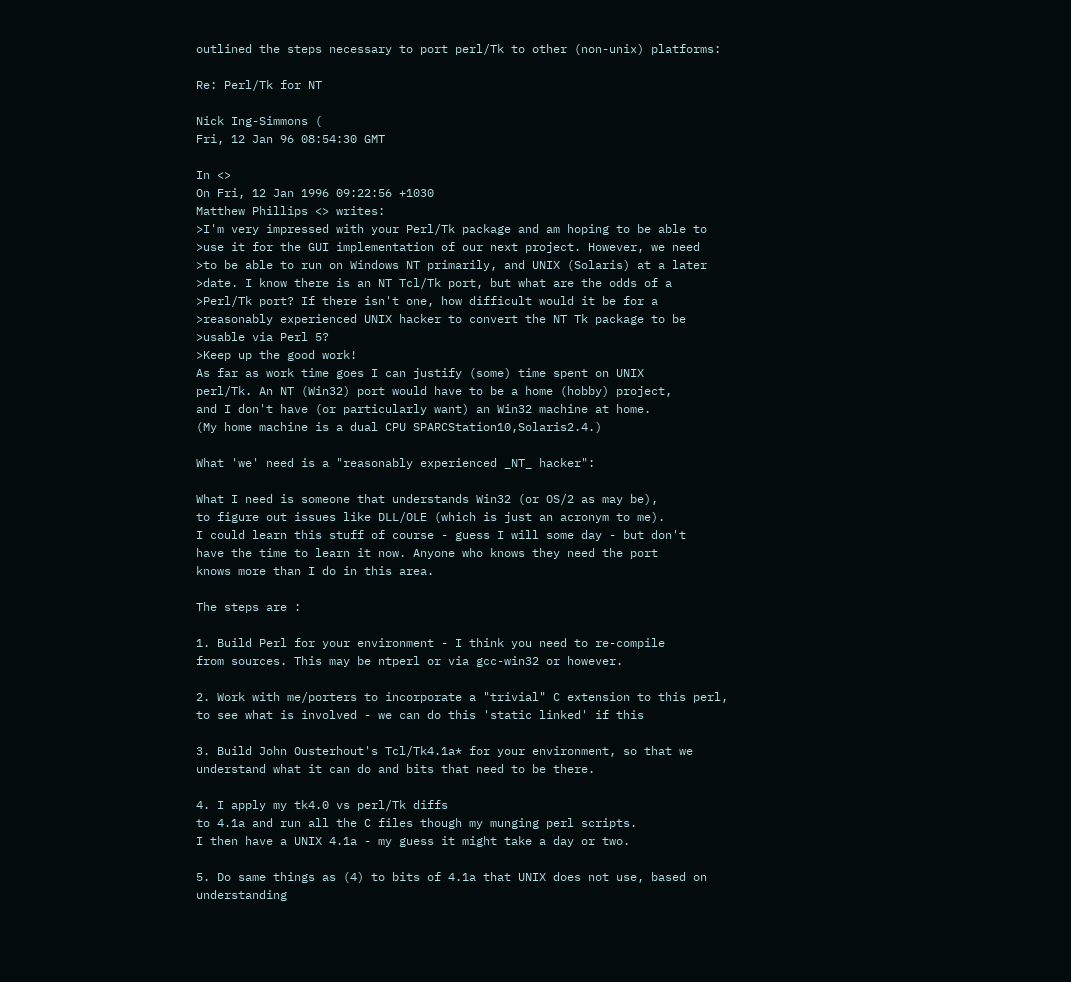outlined the steps necessary to port perl/Tk to other (non-unix) platforms:

Re: Perl/Tk for NT

Nick Ing-Simmons (
Fri, 12 Jan 96 08:54:30 GMT

In <>
On Fri, 12 Jan 1996 09:22:56 +1030
Matthew Phillips <> writes:
>I'm very impressed with your Perl/Tk package and am hoping to be able to
>use it for the GUI implementation of our next project. However, we need
>to be able to run on Windows NT primarily, and UNIX (Solaris) at a later
>date. I know there is an NT Tcl/Tk port, but what are the odds of a
>Perl/Tk port? If there isn't one, how difficult would it be for a
>reasonably experienced UNIX hacker to convert the NT Tk package to be
>usable via Perl 5?
>Keep up the good work!
As far as work time goes I can justify (some) time spent on UNIX
perl/Tk. An NT (Win32) port would have to be a home (hobby) project,
and I don't have (or particularly want) an Win32 machine at home.
(My home machine is a dual CPU SPARCStation10,Solaris2.4.)

What 'we' need is a "reasonably experienced _NT_ hacker":

What I need is someone that understands Win32 (or OS/2 as may be),
to figure out issues like DLL/OLE (which is just an acronym to me).
I could learn this stuff of course - guess I will some day - but don't
have the time to learn it now. Anyone who knows they need the port
knows more than I do in this area.

The steps are :

1. Build Perl for your environment - I think you need to re-compile
from sources. This may be ntperl or via gcc-win32 or however.

2. Work with me/porters to incorporate a "trivial" C extension to this perl,
to see what is involved - we can do this 'static linked' if this

3. Build John Ousterhout's Tcl/Tk4.1a* for your environment, so that we
understand what it can do and bits that need to be there.

4. I apply my tk4.0 vs perl/Tk diffs
to 4.1a and run all the C files though my munging perl scripts.
I then have a UNIX 4.1a - my guess it might take a day or two.

5. Do same things as (4) to bits of 4.1a that UNIX does not use, based on
understanding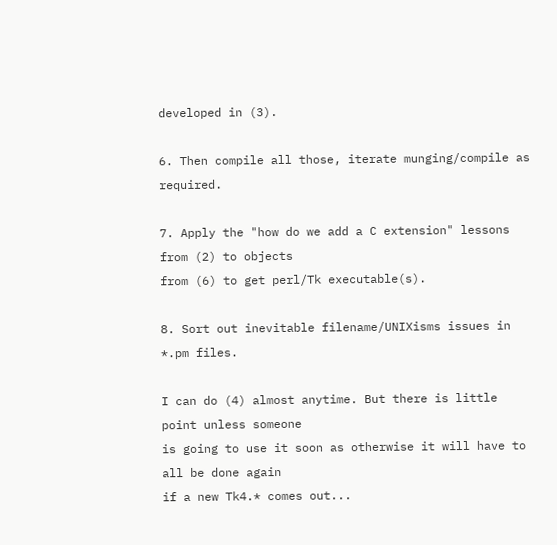developed in (3).

6. Then compile all those, iterate munging/compile as required.

7. Apply the "how do we add a C extension" lessons from (2) to objects
from (6) to get perl/Tk executable(s).

8. Sort out inevitable filename/UNIXisms issues in *.pm files.

I can do (4) almost anytime. But there is little point unless someone
is going to use it soon as otherwise it will have to all be done again
if a new Tk4.* comes out...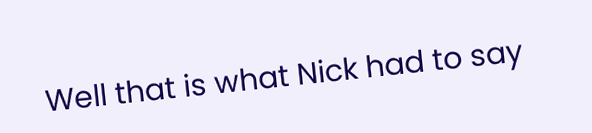Well that is what Nick had to say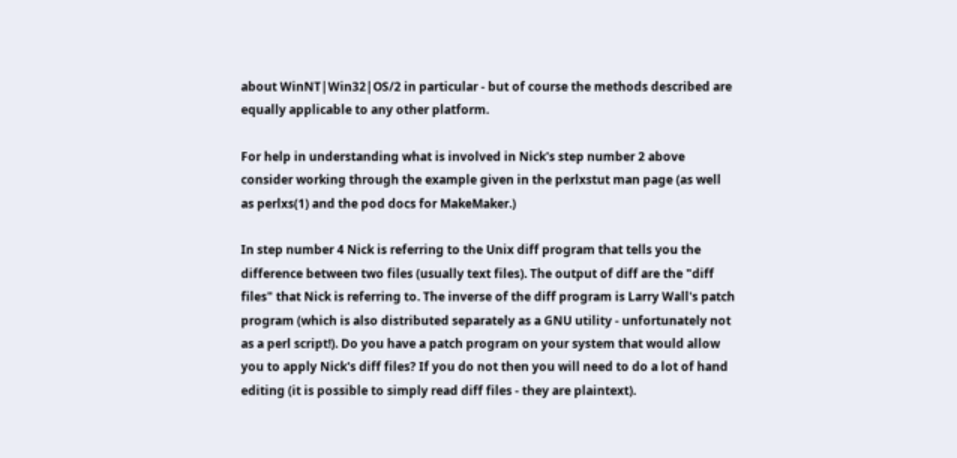about WinNT|Win32|OS/2 in particular - but of course the methods described are equally applicable to any other platform.

For help in understanding what is involved in Nick's step number 2 above consider working through the example given in the perlxstut man page (as well as perlxs(1) and the pod docs for MakeMaker.)

In step number 4 Nick is referring to the Unix diff program that tells you the difference between two files (usually text files). The output of diff are the "diff files" that Nick is referring to. The inverse of the diff program is Larry Wall's patch program (which is also distributed separately as a GNU utility - unfortunately not as a perl script!). Do you have a patch program on your system that would allow you to apply Nick's diff files? If you do not then you will need to do a lot of hand editing (it is possible to simply read diff files - they are plaintext).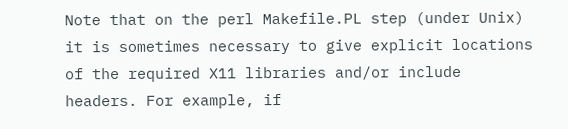Note that on the perl Makefile.PL step (under Unix) it is sometimes necessary to give explicit locations of the required X11 libraries and/or include headers. For example, if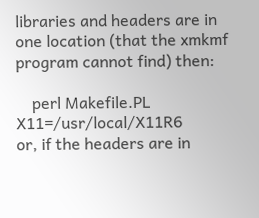libraries and headers are in one location (that the xmkmf program cannot find) then:

    perl Makefile.PL X11=/usr/local/X11R6
or, if the headers are in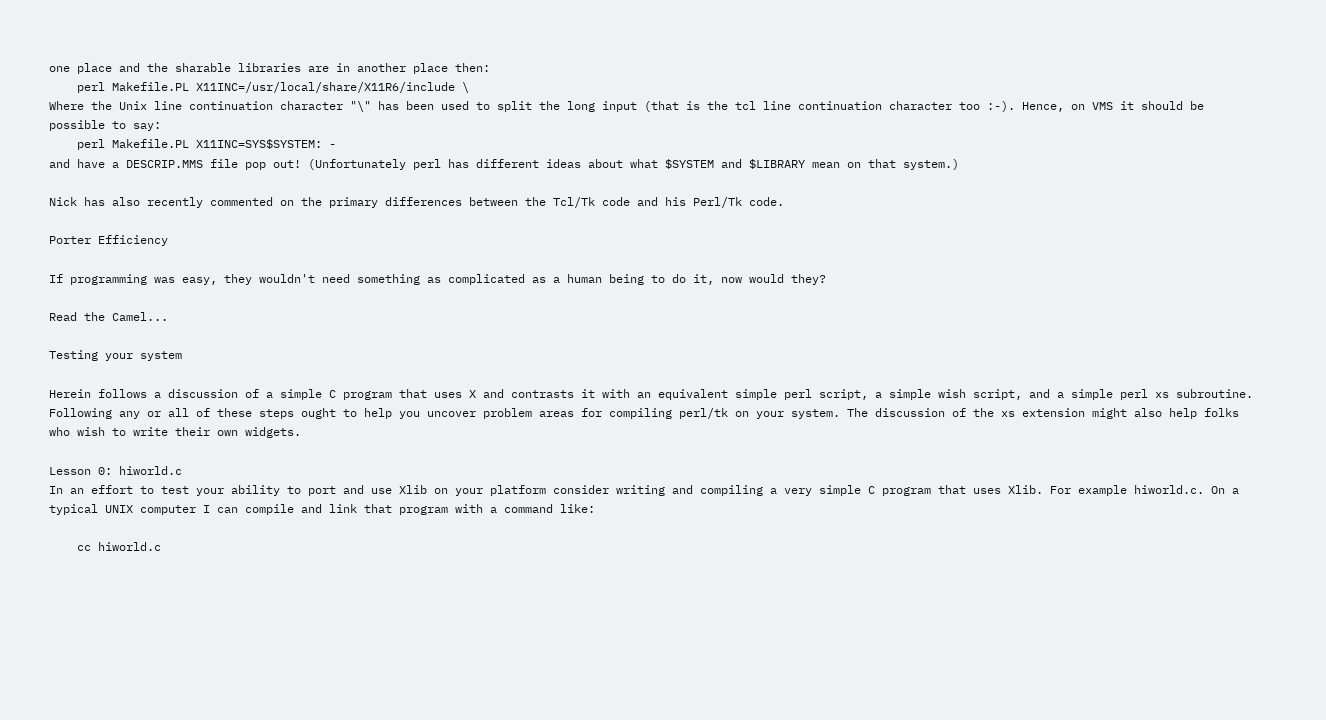one place and the sharable libraries are in another place then:
    perl Makefile.PL X11INC=/usr/local/share/X11R6/include \
Where the Unix line continuation character "\" has been used to split the long input (that is the tcl line continuation character too :-). Hence, on VMS it should be possible to say:
    perl Makefile.PL X11INC=SYS$SYSTEM: -
and have a DESCRIP.MMS file pop out! (Unfortunately perl has different ideas about what $SYSTEM and $LIBRARY mean on that system.)

Nick has also recently commented on the primary differences between the Tcl/Tk code and his Perl/Tk code.

Porter Efficiency

If programming was easy, they wouldn't need something as complicated as a human being to do it, now would they?

Read the Camel...

Testing your system

Herein follows a discussion of a simple C program that uses X and contrasts it with an equivalent simple perl script, a simple wish script, and a simple perl xs subroutine. Following any or all of these steps ought to help you uncover problem areas for compiling perl/tk on your system. The discussion of the xs extension might also help folks who wish to write their own widgets.

Lesson 0: hiworld.c
In an effort to test your ability to port and use Xlib on your platform consider writing and compiling a very simple C program that uses Xlib. For example hiworld.c. On a typical UNIX computer I can compile and link that program with a command like:

    cc hiworld.c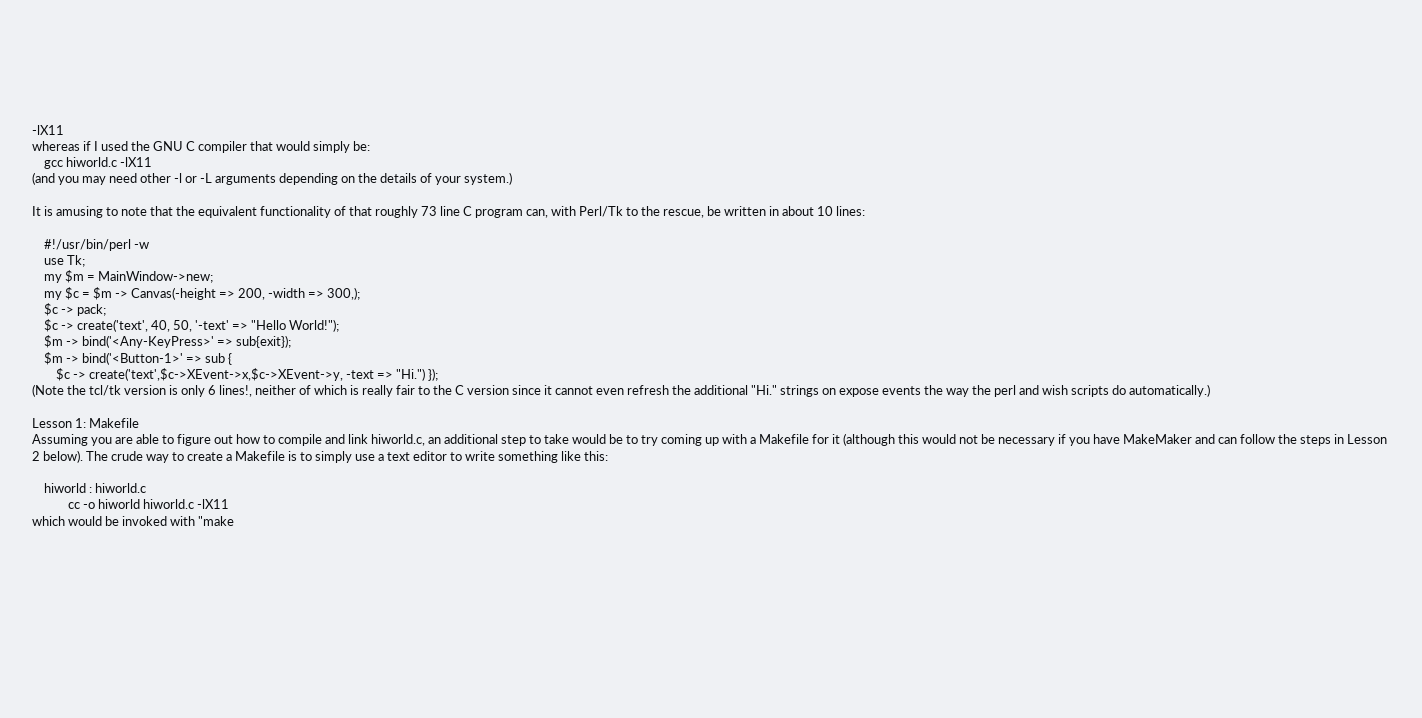-lX11
whereas if I used the GNU C compiler that would simply be:
    gcc hiworld.c -lX11
(and you may need other -l or -L arguments depending on the details of your system.)

It is amusing to note that the equivalent functionality of that roughly 73 line C program can, with Perl/Tk to the rescue, be written in about 10 lines:

    #!/usr/bin/perl -w
    use Tk;
    my $m = MainWindow->new;
    my $c = $m -> Canvas(-height => 200, -width => 300,);
    $c -> pack;
    $c -> create('text', 40, 50, '-text' => "Hello World!");
    $m -> bind('<Any-KeyPress>' => sub{exit});
    $m -> bind('<Button-1>' => sub {
        $c -> create('text',$c->XEvent->x,$c->XEvent->y, -text => "Hi.") });
(Note the tcl/tk version is only 6 lines!, neither of which is really fair to the C version since it cannot even refresh the additional "Hi." strings on expose events the way the perl and wish scripts do automatically.)

Lesson 1: Makefile
Assuming you are able to figure out how to compile and link hiworld.c, an additional step to take would be to try coming up with a Makefile for it (although this would not be necessary if you have MakeMaker and can follow the steps in Lesson 2 below). The crude way to create a Makefile is to simply use a text editor to write something like this:

    hiworld : hiworld.c
            cc -o hiworld hiworld.c -lX11
which would be invoked with "make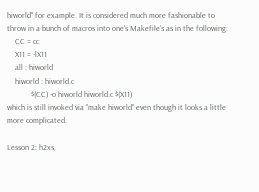hiworld" for example. It is considered much more fashionable to throw in a bunch of macros into one's Makefile's as in the following:
    CC = cc
    X11 = -lX11
    all : hiworld
    hiworld : hiworld.c
            $(CC) -o hiworld hiworld.c $(X11)
which is still invoked via "make hiworld" even though it looks a little more complicated.

Lesson 2: h2xs,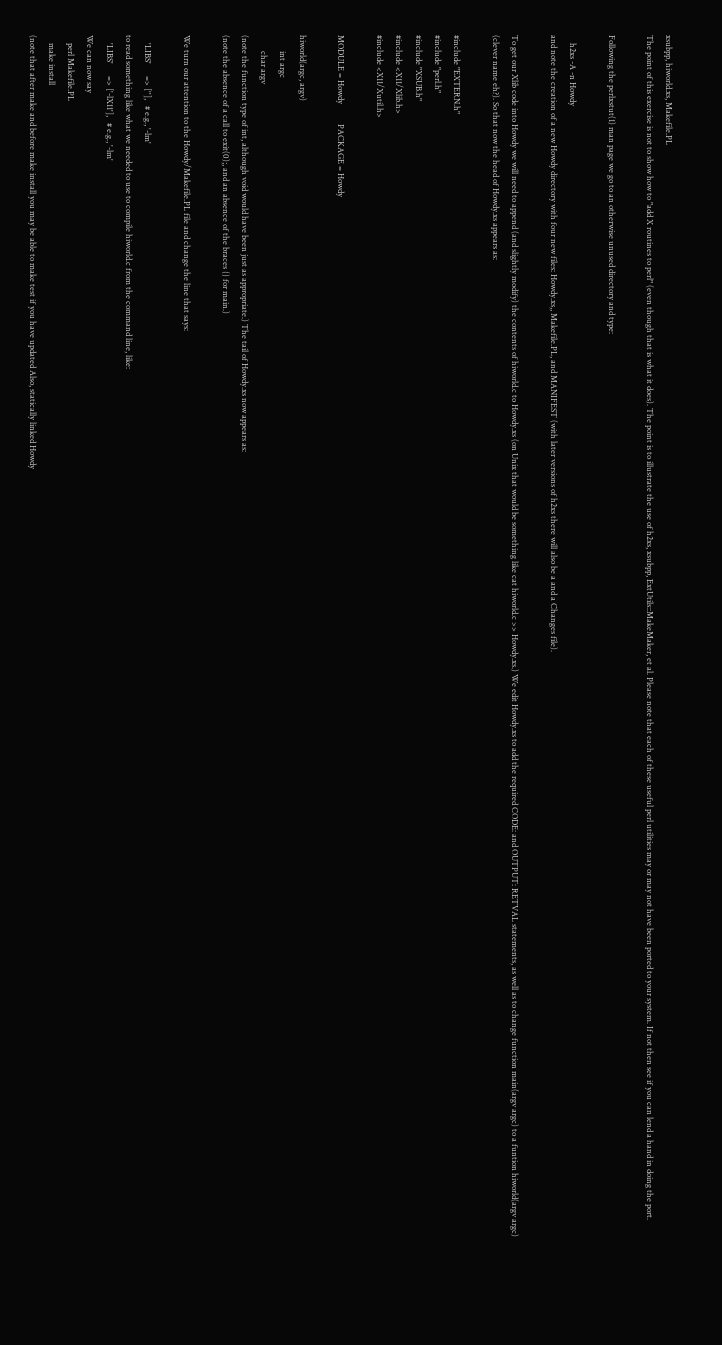xsubpp, hiworld.xs, Makefile.PL
The point of this exercise is not to show how to "add X routines to perl" (even though that is what it does). The point is to illustrate the use of h2xs, xsubpp, ExtUtils::MakeMaker, et al. Please note that each of these useful perl utilities may or may not have been ported to your system. If not then see if you can lend a hand in doing the port.

Following the perlxstut(1) man page we go to an otherwise unused directory and type:

    h2xs -A -n Howdy
and note the creation of a new Howdy directory with four new files: Howdy.xs,, Makefile.PL, and MANIFEST (with later versions of h2xs there will also be a and a Changes file).

To get our Xlib code into Howdy we will need to append (and slightly modify) the contents of hiworld.c to Howdy.xs (on Unix that would be something like cat hiworld.c >> Howdy.xs.) We edit Howdy.xs to add the required CODE: and OUTPUT: RETVAL statements, as well as to change function main(argv argc) to a funtion hiworld(argv argc) (clever name eh?). So that now the head of Howdy.xs appears as:

#include "EXTERN.h"
#include "perl.h"
#include "XSUB.h"
#include <X11/Xlib.h>
#include <X11/Xutil.h>

MODULE = Howdy          PACKAGE = Howdy

hiworld(argc, argv)
        int argc
        char argv
(note the function type of int, although void would have been just as appropriate.) The tail of Howdy.xs now appears as:
(note the absence of a call to exit(0);, and an absence of the braces {} for main.)

We turn our attention to the Howdy/Makefile.PL file and change the line that says:

    'LIBS'      => [''],   # e.g., '-lm'
to read something like what we needed to use to compile hiworld.c from the command line, like:
    'LIBS'      => ['-lX11'],   # e.g., '-lm'
We can now say
    perl Makefile.PL
    make install
(note that after make and before make install you may be able to make test if you have updated Also, statically linked Howdy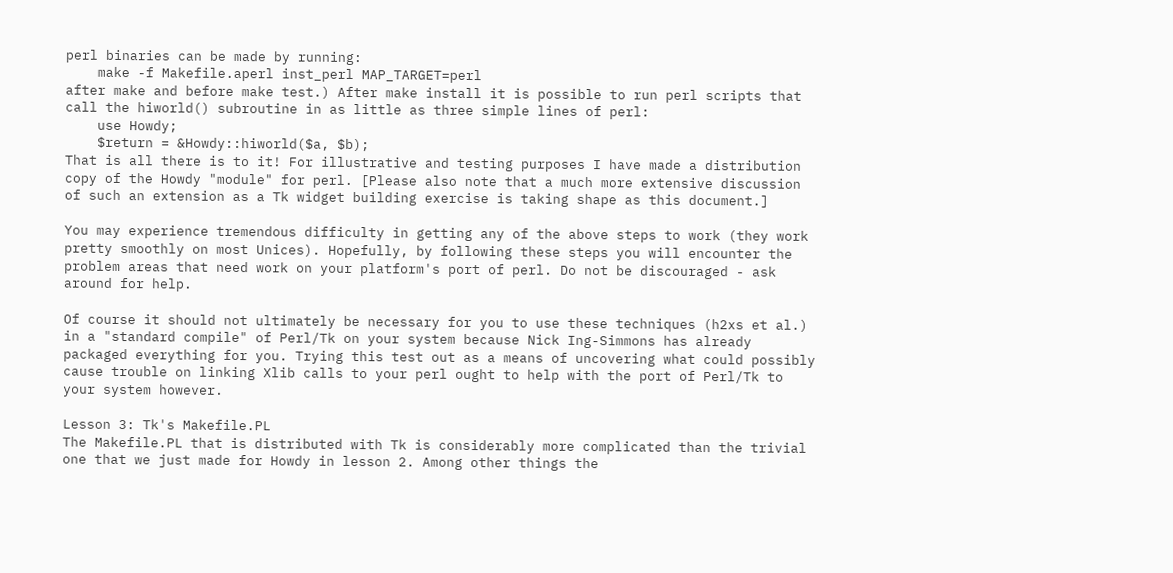perl binaries can be made by running:
    make -f Makefile.aperl inst_perl MAP_TARGET=perl
after make and before make test.) After make install it is possible to run perl scripts that call the hiworld() subroutine in as little as three simple lines of perl:
    use Howdy;
    $return = &Howdy::hiworld($a, $b);
That is all there is to it! For illustrative and testing purposes I have made a distribution copy of the Howdy "module" for perl. [Please also note that a much more extensive discussion of such an extension as a Tk widget building exercise is taking shape as this document.]

You may experience tremendous difficulty in getting any of the above steps to work (they work pretty smoothly on most Unices). Hopefully, by following these steps you will encounter the problem areas that need work on your platform's port of perl. Do not be discouraged - ask around for help.

Of course it should not ultimately be necessary for you to use these techniques (h2xs et al.) in a "standard compile" of Perl/Tk on your system because Nick Ing-Simmons has already packaged everything for you. Trying this test out as a means of uncovering what could possibly cause trouble on linking Xlib calls to your perl ought to help with the port of Perl/Tk to your system however.

Lesson 3: Tk's Makefile.PL
The Makefile.PL that is distributed with Tk is considerably more complicated than the trivial one that we just made for Howdy in lesson 2. Among other things the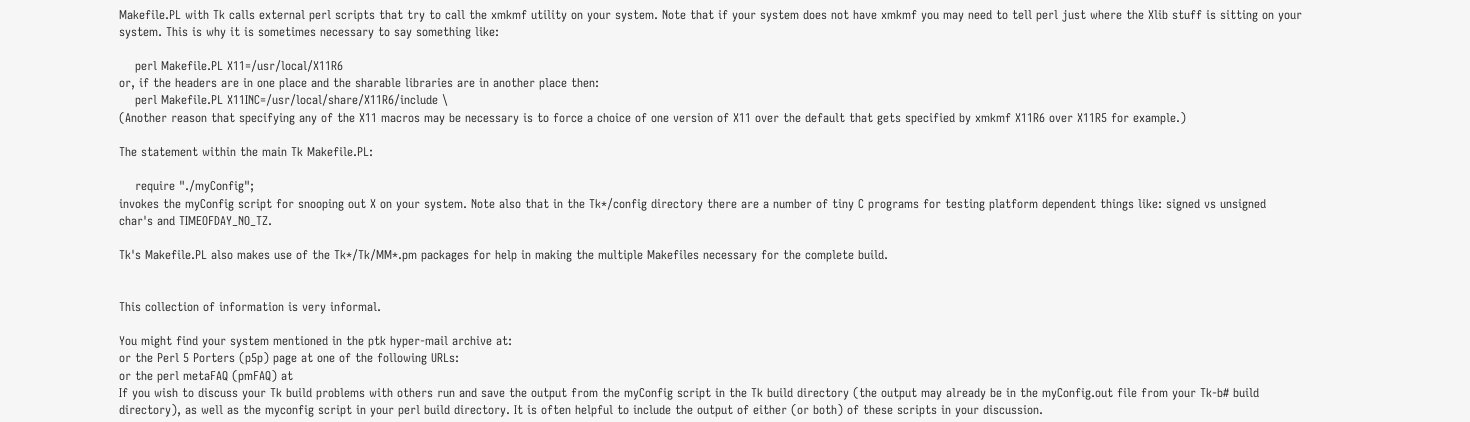Makefile.PL with Tk calls external perl scripts that try to call the xmkmf utility on your system. Note that if your system does not have xmkmf you may need to tell perl just where the Xlib stuff is sitting on your system. This is why it is sometimes necessary to say something like:

    perl Makefile.PL X11=/usr/local/X11R6
or, if the headers are in one place and the sharable libraries are in another place then:
    perl Makefile.PL X11INC=/usr/local/share/X11R6/include \
(Another reason that specifying any of the X11 macros may be necessary is to force a choice of one version of X11 over the default that gets specified by xmkmf X11R6 over X11R5 for example.)

The statement within the main Tk Makefile.PL:

    require "./myConfig";
invokes the myConfig script for snooping out X on your system. Note also that in the Tk*/config directory there are a number of tiny C programs for testing platform dependent things like: signed vs unsigned char's and TIMEOFDAY_NO_TZ.

Tk's Makefile.PL also makes use of the Tk*/Tk/MM*.pm packages for help in making the multiple Makefiles necessary for the complete build.


This collection of information is very informal.

You might find your system mentioned in the ptk hyper-mail archive at:
or the Perl 5 Porters (p5p) page at one of the following URLs:
or the perl metaFAQ (pmFAQ) at
If you wish to discuss your Tk build problems with others run and save the output from the myConfig script in the Tk build directory (the output may already be in the myConfig.out file from your Tk-b# build directory), as well as the myconfig script in your perl build directory. It is often helpful to include the output of either (or both) of these scripts in your discussion.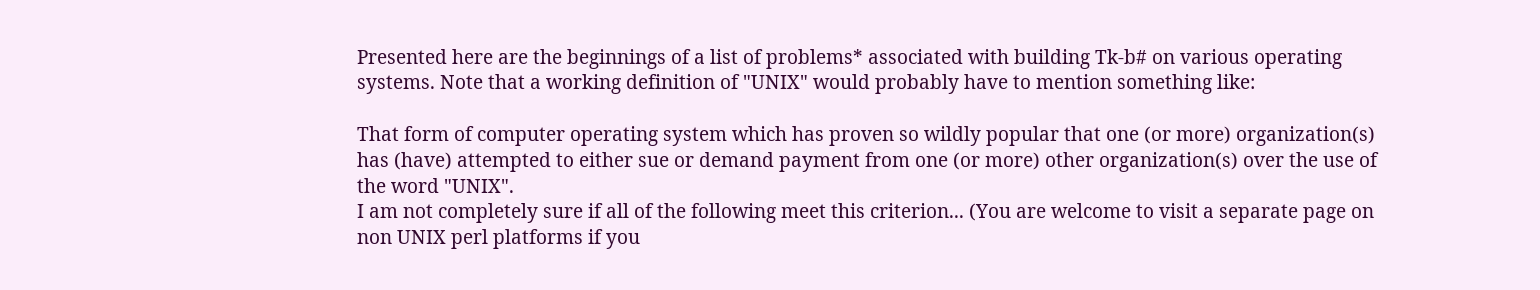Presented here are the beginnings of a list of problems* associated with building Tk-b# on various operating systems. Note that a working definition of "UNIX" would probably have to mention something like:

That form of computer operating system which has proven so wildly popular that one (or more) organization(s) has (have) attempted to either sue or demand payment from one (or more) other organization(s) over the use of the word "UNIX".
I am not completely sure if all of the following meet this criterion... (You are welcome to visit a separate page on non UNIX perl platforms if you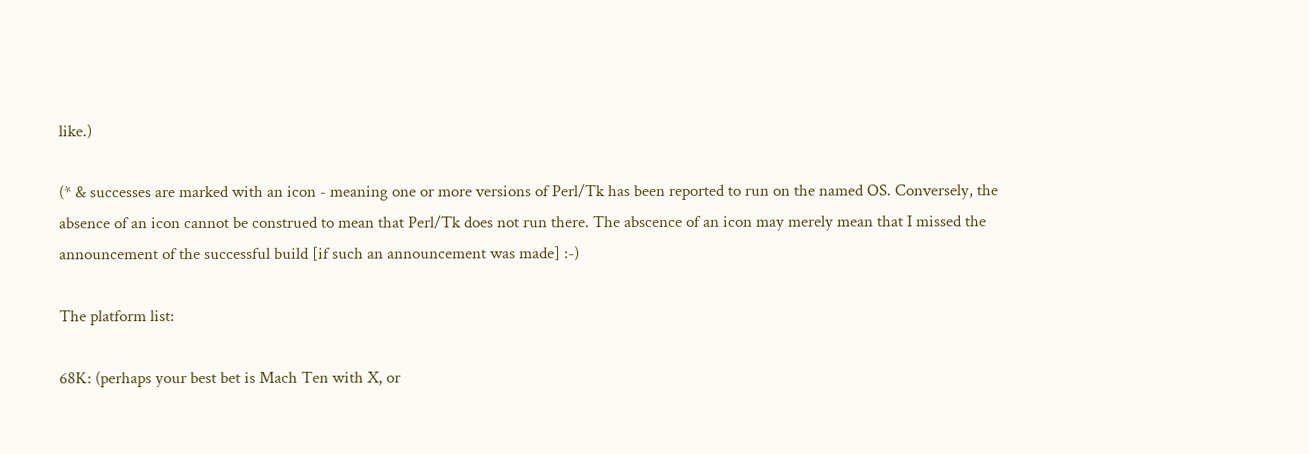like.)

(* & successes are marked with an icon - meaning one or more versions of Perl/Tk has been reported to run on the named OS. Conversely, the absence of an icon cannot be construed to mean that Perl/Tk does not run there. The abscence of an icon may merely mean that I missed the announcement of the successful build [if such an announcement was made] :-)

The platform list:

68K: (perhaps your best bet is Mach Ten with X, or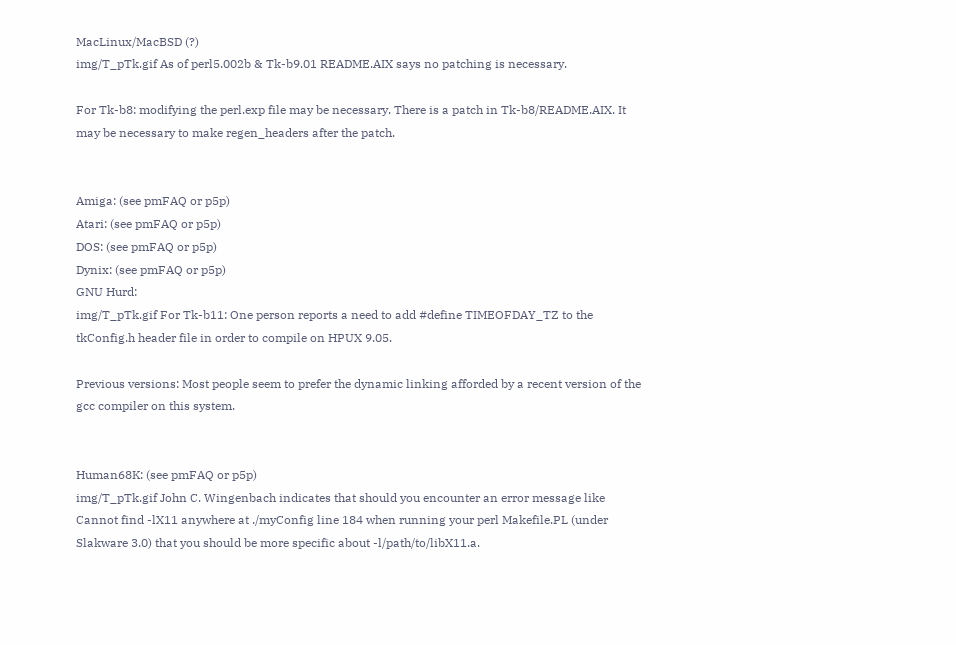MacLinux/MacBSD (?)
img/T_pTk.gif As of perl5.002b & Tk-b9.01 README.AIX says no patching is necessary.

For Tk-b8: modifying the perl.exp file may be necessary. There is a patch in Tk-b8/README.AIX. It may be necessary to make regen_headers after the patch.


Amiga: (see pmFAQ or p5p)
Atari: (see pmFAQ or p5p)
DOS: (see pmFAQ or p5p)
Dynix: (see pmFAQ or p5p)
GNU Hurd:
img/T_pTk.gif For Tk-b11: One person reports a need to add #define TIMEOFDAY_TZ to the tkConfig.h header file in order to compile on HPUX 9.05.

Previous versions: Most people seem to prefer the dynamic linking afforded by a recent version of the gcc compiler on this system.


Human68K: (see pmFAQ or p5p)
img/T_pTk.gif John C. Wingenbach indicates that should you encounter an error message like Cannot find -lX11 anywhere at ./myConfig line 184 when running your perl Makefile.PL (under Slakware 3.0) that you should be more specific about -l/path/to/libX11.a.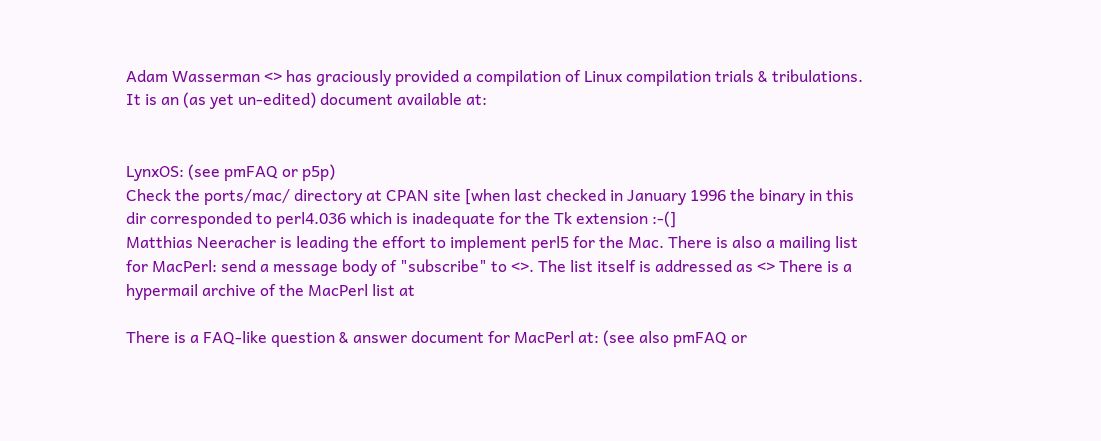Adam Wasserman <> has graciously provided a compilation of Linux compilation trials & tribulations. It is an (as yet un-edited) document available at:


LynxOS: (see pmFAQ or p5p)
Check the ports/mac/ directory at CPAN site [when last checked in January 1996 the binary in this dir corresponded to perl4.036 which is inadequate for the Tk extension :-(]
Matthias Neeracher is leading the effort to implement perl5 for the Mac. There is also a mailing list for MacPerl: send a message body of "subscribe" to <>. The list itself is addressed as <> There is a hypermail archive of the MacPerl list at

There is a FAQ-like question & answer document for MacPerl at: (see also pmFAQ or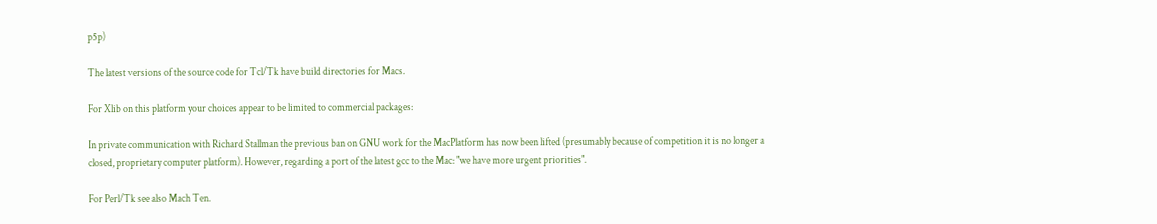p5p)

The latest versions of the source code for Tcl/Tk have build directories for Macs.

For Xlib on this platform your choices appear to be limited to commercial packages:

In private communication with Richard Stallman the previous ban on GNU work for the MacPlatform has now been lifted (presumably because of competition it is no longer a closed, proprietary computer platform). However, regarding a port of the latest gcc to the Mac: "we have more urgent priorities".

For Perl/Tk see also Mach Ten.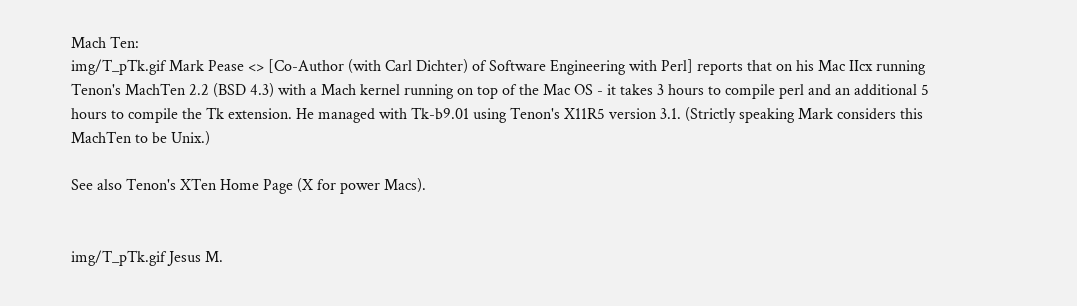Mach Ten:
img/T_pTk.gif Mark Pease <> [Co-Author (with Carl Dichter) of Software Engineering with Perl] reports that on his Mac IIcx running Tenon's MachTen 2.2 (BSD 4.3) with a Mach kernel running on top of the Mac OS - it takes 3 hours to compile perl and an additional 5 hours to compile the Tk extension. He managed with Tk-b9.01 using Tenon's X11R5 version 3.1. (Strictly speaking Mark considers this MachTen to be Unix.)

See also Tenon's XTen Home Page (X for power Macs).


img/T_pTk.gif Jesus M.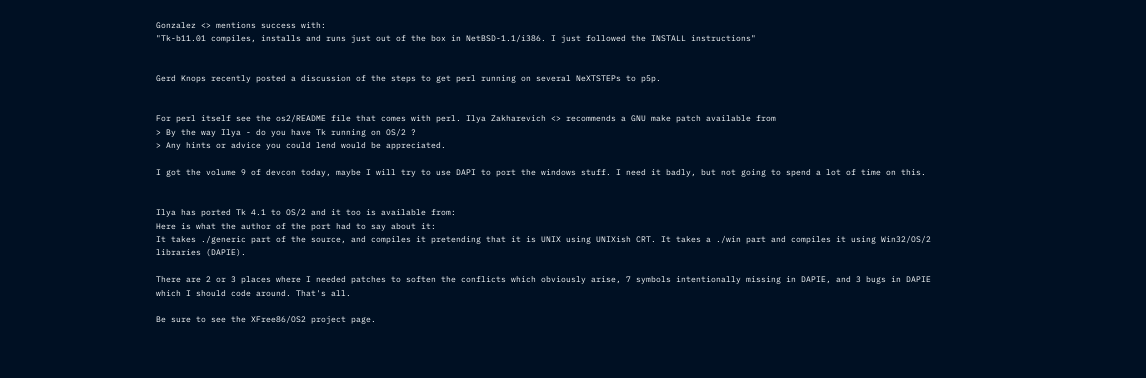Gonzalez <> mentions success with:
"Tk-b11.01 compiles, installs and runs just out of the box in NetBSD-1.1/i386. I just followed the INSTALL instructions"


Gerd Knops recently posted a discussion of the steps to get perl running on several NeXTSTEPs to p5p.


For perl itself see the os2/README file that comes with perl. Ilya Zakharevich <> recommends a GNU make patch available from
> By the way Ilya - do you have Tk running on OS/2 ?
> Any hints or advice you could lend would be appreciated.

I got the volume 9 of devcon today, maybe I will try to use DAPI to port the windows stuff. I need it badly, but not going to spend a lot of time on this.


Ilya has ported Tk 4.1 to OS/2 and it too is available from:
Here is what the author of the port had to say about it:
It takes ./generic part of the source, and compiles it pretending that it is UNIX using UNIXish CRT. It takes a ./win part and compiles it using Win32/OS/2 libraries (DAPIE).

There are 2 or 3 places where I needed patches to soften the conflicts which obviously arise, 7 symbols intentionally missing in DAPIE, and 3 bugs in DAPIE which I should code around. That's all.

Be sure to see the XFree86/OS2 project page.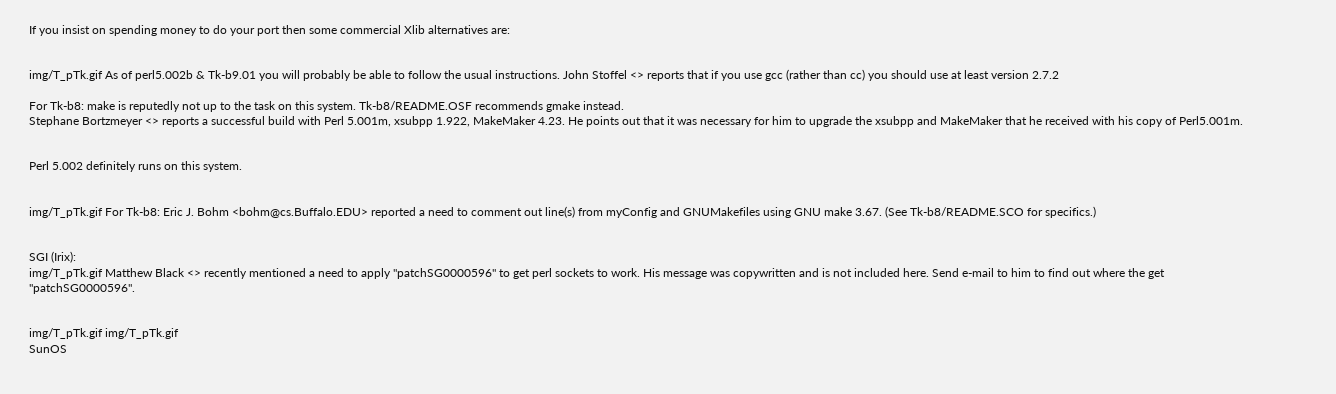If you insist on spending money to do your port then some commercial Xlib alternatives are:


img/T_pTk.gif As of perl5.002b & Tk-b9.01 you will probably be able to follow the usual instructions. John Stoffel <> reports that if you use gcc (rather than cc) you should use at least version 2.7.2

For Tk-b8: make is reputedly not up to the task on this system. Tk-b8/README.OSF recommends gmake instead.
Stephane Bortzmeyer <> reports a successful build with Perl 5.001m, xsubpp 1.922, MakeMaker 4.23. He points out that it was necessary for him to upgrade the xsubpp and MakeMaker that he received with his copy of Perl5.001m.


Perl 5.002 definitely runs on this system.


img/T_pTk.gif For Tk-b8: Eric J. Bohm <bohm@cs.Buffalo.EDU> reported a need to comment out line(s) from myConfig and GNUMakefiles using GNU make 3.67. (See Tk-b8/README.SCO for specifics.)


SGI (Irix):
img/T_pTk.gif Matthew Black <> recently mentioned a need to apply "patchSG0000596" to get perl sockets to work. His message was copywritten and is not included here. Send e-mail to him to find out where the get "patchSG0000596".


img/T_pTk.gif img/T_pTk.gif
SunOS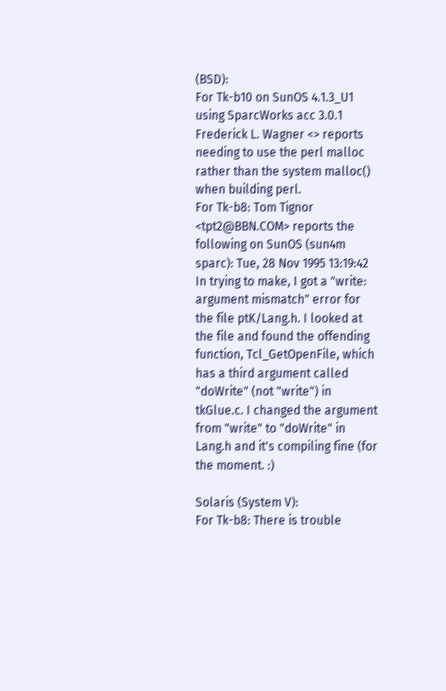(BSD):
For Tk-b10 on SunOS 4.1.3_U1
using SparcWorks acc 3.0.1 Frederick L. Wagner <> reports needing to use the perl malloc rather than the system malloc() when building perl.
For Tk-b8: Tom Tignor <tpt2@BBN.COM> reports the following on SunOS (sun4m sparc): Tue, 28 Nov 1995 13:19:42
In trying to make, I got a "write: argument mismatch" error for the file ptK/Lang.h. I looked at the file and found the offending function, Tcl_GetOpenFile, which has a third argument called "doWrite" (not "write") in tkGlue.c. I changed the argument from "write" to "doWrite" in Lang.h and it's compiling fine (for the moment. :)

Solaris (System V):
For Tk-b8: There is trouble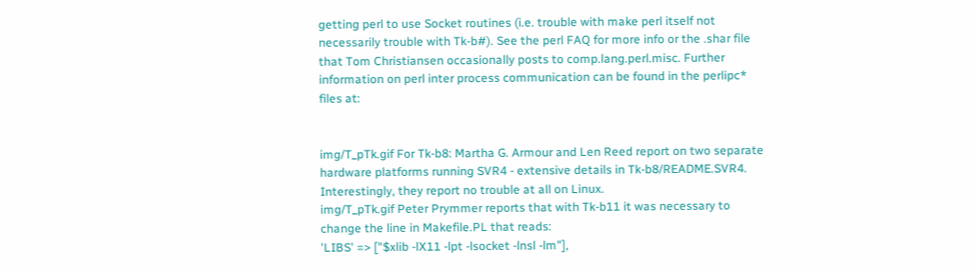getting perl to use Socket routines (i.e. trouble with make perl itself not necessarily trouble with Tk-b#). See the perl FAQ for more info or the .shar file that Tom Christiansen occasionally posts to comp.lang.perl.misc. Further information on perl inter process communication can be found in the perlipc* files at:


img/T_pTk.gif For Tk-b8: Martha G. Armour and Len Reed report on two separate hardware platforms running SVR4 - extensive details in Tk-b8/README.SVR4. Interestingly, they report no trouble at all on Linux.
img/T_pTk.gif Peter Prymmer reports that with Tk-b11 it was necessary to change the line in Makefile.PL that reads:
'LIBS' => ["$xlib -lX11 -lpt -lsocket -lnsl -lm"],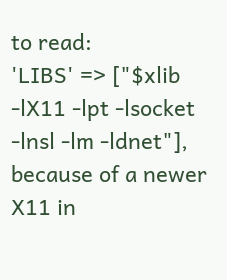to read:
'LIBS' => ["$xlib -lX11 -lpt -lsocket -lnsl -lm -ldnet"],
because of a newer X11 in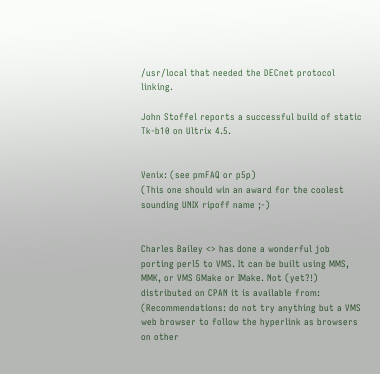/usr/local that needed the DECnet protocol linking.

John Stoffel reports a successful build of static Tk-b10 on Ultrix 4.5.


Venix: (see pmFAQ or p5p)
(This one should win an award for the coolest sounding UNIX ripoff name ;-)


Charles Bailey <> has done a wonderful job porting perl5 to VMS. It can be built using MMS, MMK, or VMS GMake or IMake. Not (yet?!) distributed on CPAN it is available from: (Recommendations: do not try anything but a VMS web browser to follow the hyperlink as browsers on other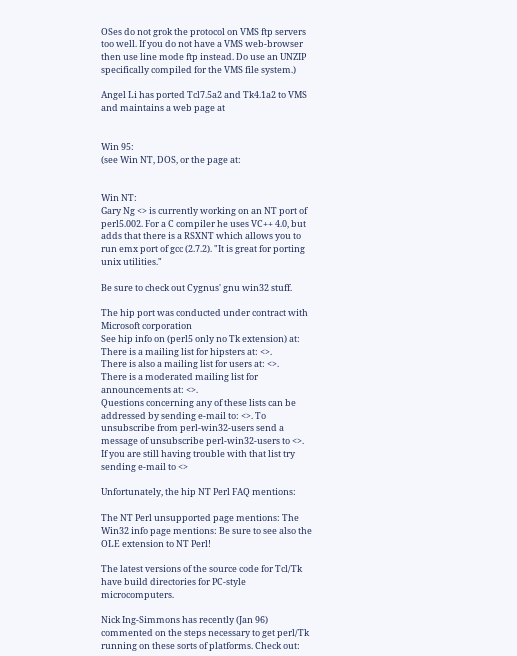OSes do not grok the protocol on VMS ftp servers too well. If you do not have a VMS web-browser then use line mode ftp instead. Do use an UNZIP specifically compiled for the VMS file system.)

Angel Li has ported Tcl7.5a2 and Tk4.1a2 to VMS and maintains a web page at


Win 95:
(see Win NT, DOS, or the page at:


Win NT:
Gary Ng <> is currently working on an NT port of perl5.002. For a C compiler he uses VC++ 4.0, but adds that there is a RSXNT which allows you to run emx port of gcc (2.7.2). "It is great for porting unix utilities."

Be sure to check out Cygnus' gnu win32 stuff.

The hip port was conducted under contract with Microsoft corporation
See hip info on (perl5 only no Tk extension) at: There is a mailing list for hipsters at: <>.
There is also a mailing list for users at: <>.
There is a moderated mailing list for announcements at: <>.
Questions concerning any of these lists can be addressed by sending e-mail to: <>. To unsubscribe from perl-win32-users send a message of unsubscribe perl-win32-users to <>.
If you are still having trouble with that list try sending e-mail to <>

Unfortunately, the hip NT Perl FAQ mentions:

The NT Perl unsupported page mentions: The Win32 info page mentions: Be sure to see also the OLE extension to NT Perl!

The latest versions of the source code for Tcl/Tk have build directories for PC-style microcomputers.

Nick Ing-Simmons has recently (Jan 96) commented on the steps necessary to get perl/Tk running on these sorts of platforms. Check out: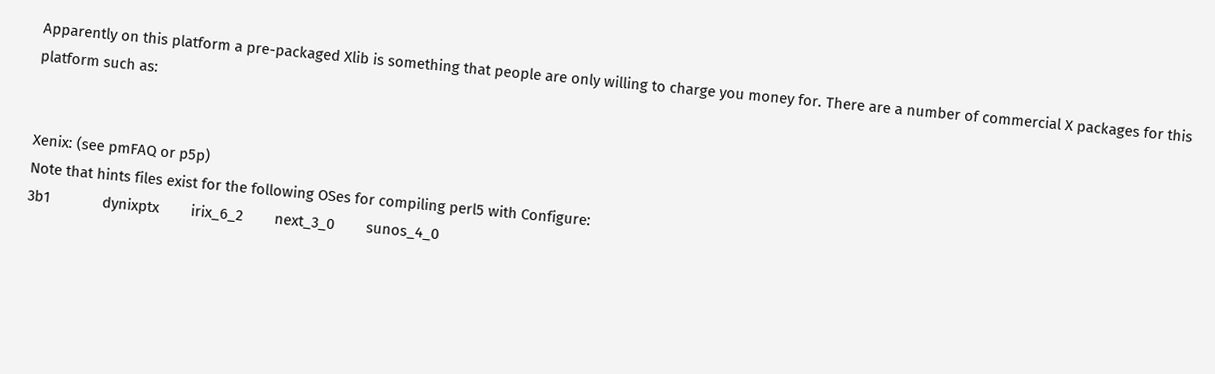Apparently on this platform a pre-packaged Xlib is something that people are only willing to charge you money for. There are a number of commercial X packages for this platform such as:


Xenix: (see pmFAQ or p5p)
Note that hints files exist for the following OSes for compiling perl5 with Configure:
3b1             dynixptx        irix_6_2        next_3_0        sunos_4_0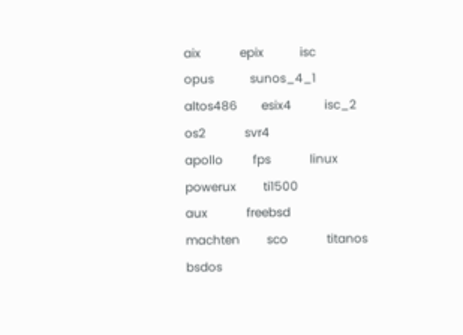aix             epix            isc             opus            sunos_4_1
altos486        esix4           isc_2           os2             svr4
apollo          fps             linux           powerux         ti1500
aux             freebsd         machten         sco             titanos
bsdos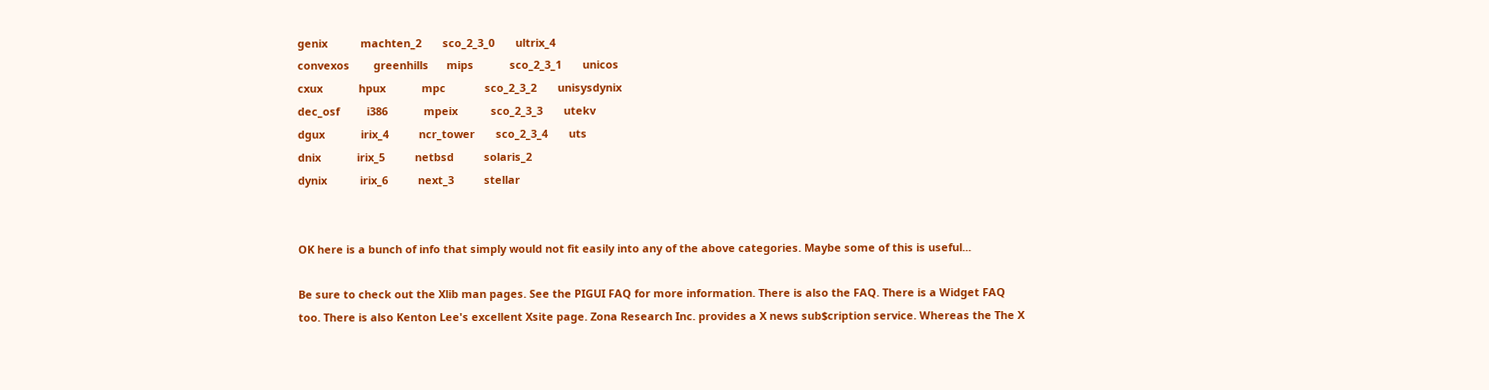genix           machten_2       sco_2_3_0       ultrix_4
convexos        greenhills      mips            sco_2_3_1       unicos
cxux            hpux            mpc             sco_2_3_2       unisysdynix
dec_osf         i386            mpeix           sco_2_3_3       utekv
dgux            irix_4          ncr_tower       sco_2_3_4       uts
dnix            irix_5          netbsd          solaris_2
dynix           irix_6          next_3          stellar


OK here is a bunch of info that simply would not fit easily into any of the above categories. Maybe some of this is useful...

Be sure to check out the Xlib man pages. See the PIGUI FAQ for more information. There is also the FAQ. There is a Widget FAQ too. There is also Kenton Lee's excellent Xsite page. Zona Research Inc. provides a X news sub$cription service. Whereas the The X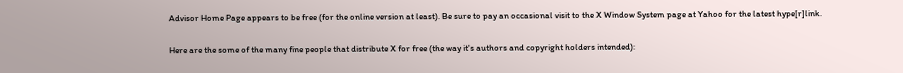Advisor Home Page appears to be free (for the online version at least). Be sure to pay an occasional visit to the X Window System page at Yahoo for the latest hype[r]link.

Here are the some of the many fine people that distribute X for free (the way it's authors and copyright holders intended):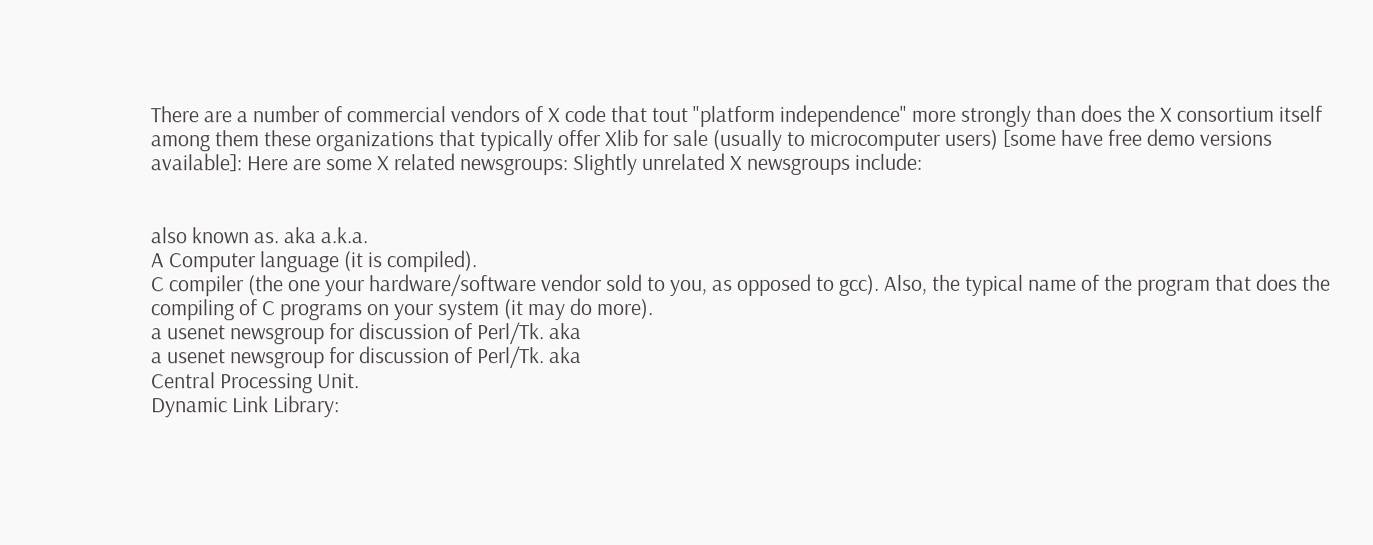There are a number of commercial vendors of X code that tout "platform independence" more strongly than does the X consortium itself among them these organizations that typically offer Xlib for sale (usually to microcomputer users) [some have free demo versions available]: Here are some X related newsgroups: Slightly unrelated X newsgroups include:


also known as. aka a.k.a.
A Computer language (it is compiled).
C compiler (the one your hardware/software vendor sold to you, as opposed to gcc). Also, the typical name of the program that does the compiling of C programs on your system (it may do more).
a usenet newsgroup for discussion of Perl/Tk. aka
a usenet newsgroup for discussion of Perl/Tk. aka
Central Processing Unit.
Dynamic Link Library: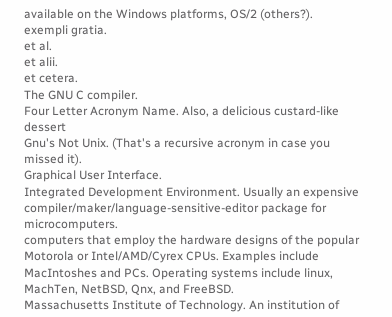available on the Windows platforms, OS/2 (others?).
exempli gratia.
et al.
et alii.
et cetera.
The GNU C compiler.
Four Letter Acronym Name. Also, a delicious custard-like dessert
Gnu's Not Unix. (That's a recursive acronym in case you missed it).
Graphical User Interface.
Integrated Development Environment. Usually an expensive compiler/maker/language-sensitive-editor package for microcomputers.
computers that employ the hardware designs of the popular Motorola or Intel/AMD/Cyrex CPUs. Examples include MacIntoshes and PCs. Operating systems include linux, MachTen, NetBSD, Qnx, and FreeBSD.
Massachusetts Institute of Technology. An institution of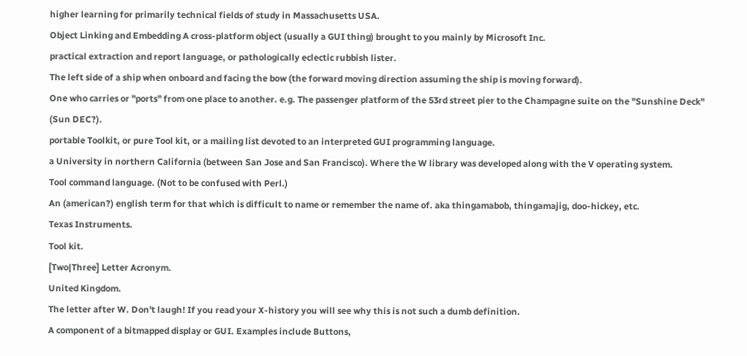higher learning for primarily technical fields of study in Massachusetts USA.
Object Linking and Embedding A cross-platform object (usually a GUI thing) brought to you mainly by Microsoft Inc.
practical extraction and report language, or pathologically eclectic rubbish lister.
The left side of a ship when onboard and facing the bow (the forward moving direction assuming the ship is moving forward).
One who carries or "ports" from one place to another. e.g. The passenger platform of the 53rd street pier to the Champagne suite on the "Sunshine Deck" (Sun DEC?).
portable Toolkit, or pure Tool kit, or a mailing list devoted to an interpreted GUI programming language.
a University in northern California (between San Jose and San Francisco). Where the W library was developed along with the V operating system.
Tool command language. (Not to be confused with Perl.)
An (american?) english term for that which is difficult to name or remember the name of. aka thingamabob, thingamajig, doo-hickey, etc.
Texas Instruments.
Tool kit.
[Two|Three] Letter Acronym.
United Kingdom.
The letter after W. Don't laugh! If you read your X-history you will see why this is not such a dumb definition.
A component of a bitmapped display or GUI. Examples include Buttons,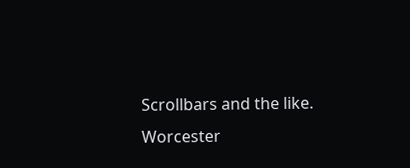Scrollbars and the like.
Worcester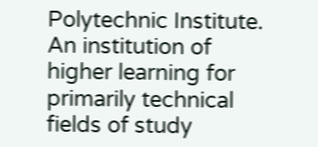Polytechnic Institute. An institution of higher learning for primarily technical fields of study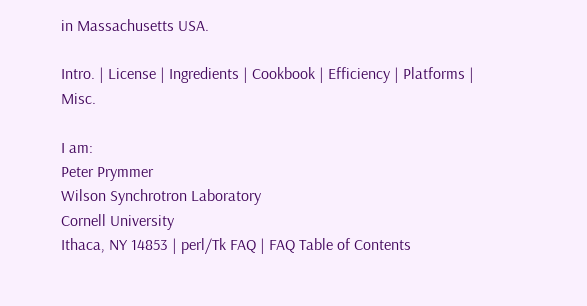in Massachusetts USA.

Intro. | License | Ingredients | Cookbook | Efficiency | Platforms | Misc.

I am:
Peter Prymmer
Wilson Synchrotron Laboratory
Cornell University
Ithaca, NY 14853 | perl/Tk FAQ | FAQ Table of Contents